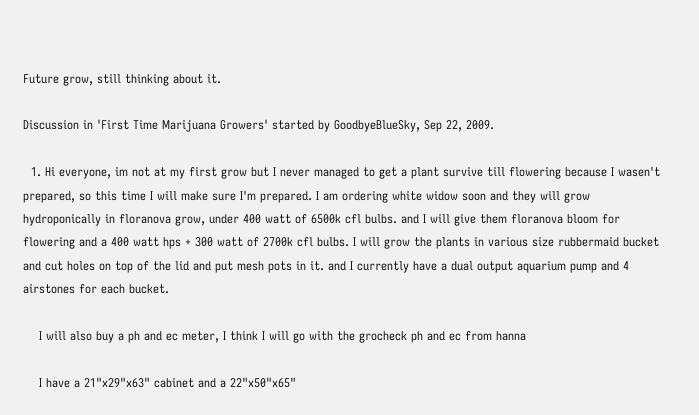Future grow, still thinking about it.

Discussion in 'First Time Marijuana Growers' started by GoodbyeBlueSky, Sep 22, 2009.

  1. Hi everyone, im not at my first grow but I never managed to get a plant survive till flowering because I wasen't prepared, so this time I will make sure I'm prepared. I am ordering white widow soon and they will grow hydroponically in floranova grow, under 400 watt of 6500k cfl bulbs. and I will give them floranova bloom for flowering and a 400 watt hps + 300 watt of 2700k cfl bulbs. I will grow the plants in various size rubbermaid bucket and cut holes on top of the lid and put mesh pots in it. and I currently have a dual output aquarium pump and 4 airstones for each bucket.

    I will also buy a ph and ec meter, I think I will go with the grocheck ph and ec from hanna

    I have a 21"x29"x63" cabinet and a 22"x50"x65"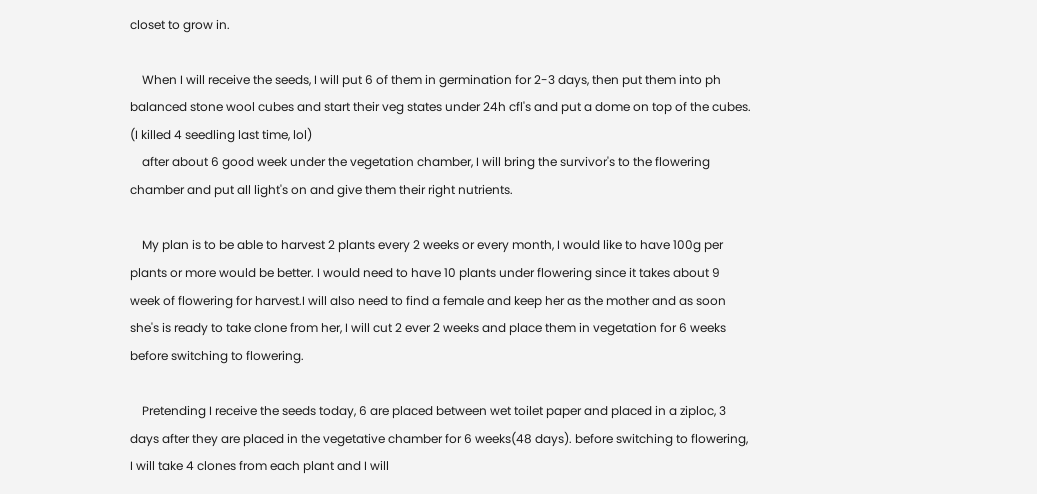closet to grow in.

    When I will receive the seeds, I will put 6 of them in germination for 2-3 days, then put them into ph balanced stone wool cubes and start their veg states under 24h cfl's and put a dome on top of the cubes. (I killed 4 seedling last time, lol)
    after about 6 good week under the vegetation chamber, I will bring the survivor's to the flowering chamber and put all light's on and give them their right nutrients.

    My plan is to be able to harvest 2 plants every 2 weeks or every month, I would like to have 100g per plants or more would be better. I would need to have 10 plants under flowering since it takes about 9 week of flowering for harvest.I will also need to find a female and keep her as the mother and as soon she's is ready to take clone from her, I will cut 2 ever 2 weeks and place them in vegetation for 6 weeks before switching to flowering.

    Pretending I receive the seeds today, 6 are placed between wet toilet paper and placed in a ziploc, 3 days after they are placed in the vegetative chamber for 6 weeks(48 days). before switching to flowering, I will take 4 clones from each plant and I will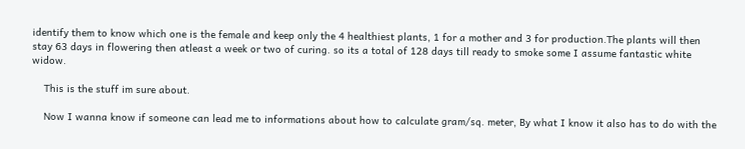identify them to know which one is the female and keep only the 4 healthiest plants, 1 for a mother and 3 for production.The plants will then stay 63 days in flowering then atleast a week or two of curing. so its a total of 128 days till ready to smoke some I assume fantastic white widow.

    This is the stuff im sure about.

    Now I wanna know if someone can lead me to informations about how to calculate gram/sq. meter, By what I know it also has to do with the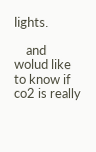lights.

    and wolud like to know if co2 is really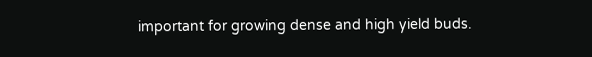important for growing dense and high yield buds.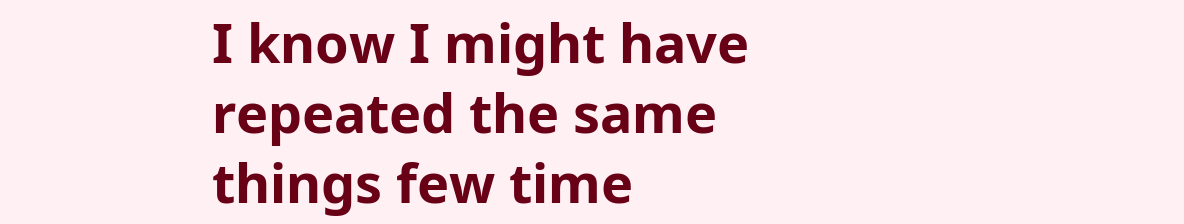I know I might have repeated the same things few time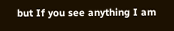but If you see anything I am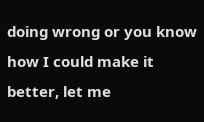doing wrong or you know how I could make it better, let me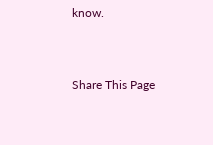know.


Share This Page